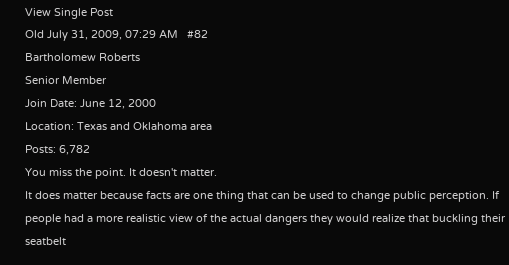View Single Post
Old July 31, 2009, 07:29 AM   #82
Bartholomew Roberts
Senior Member
Join Date: June 12, 2000
Location: Texas and Oklahoma area
Posts: 6,782
You miss the point. It doesn't matter.
It does matter because facts are one thing that can be used to change public perception. If people had a more realistic view of the actual dangers they would realize that buckling their seatbelt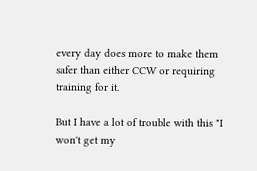every day does more to make them safer than either CCW or requiring training for it.

But I have a lot of trouble with this "I won't get my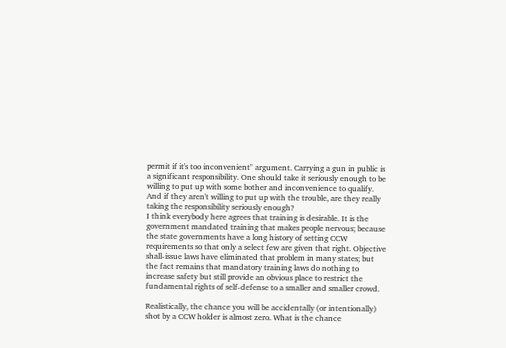permit if it's too inconvenient" argument. Carrying a gun in public is a significant responsibility. One should take it seriously enough to be willing to put up with some bother and inconvenience to qualify. And if they aren't willing to put up with the trouble, are they really taking the responsibility seriously enough?
I think everybody here agrees that training is desirable. It is the government mandated training that makes people nervous; because the state governments have a long history of setting CCW requirements so that only a select few are given that right. Objective shall-issue laws have eliminated that problem in many states; but the fact remains that mandatory training laws do nothing to increase safety but still provide an obvious place to restrict the fundamental rights of self-defense to a smaller and smaller crowd.

Realistically, the chance you will be accidentally (or intentionally) shot by a CCW holder is almost zero. What is the chance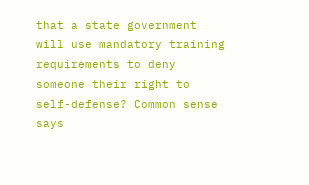that a state government will use mandatory training requirements to deny someone their right to self-defense? Common sense says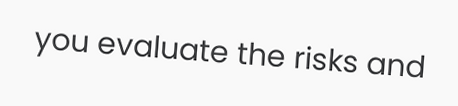you evaluate the risks and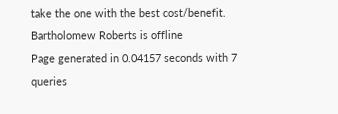take the one with the best cost/benefit.
Bartholomew Roberts is offline
Page generated in 0.04157 seconds with 7 queries